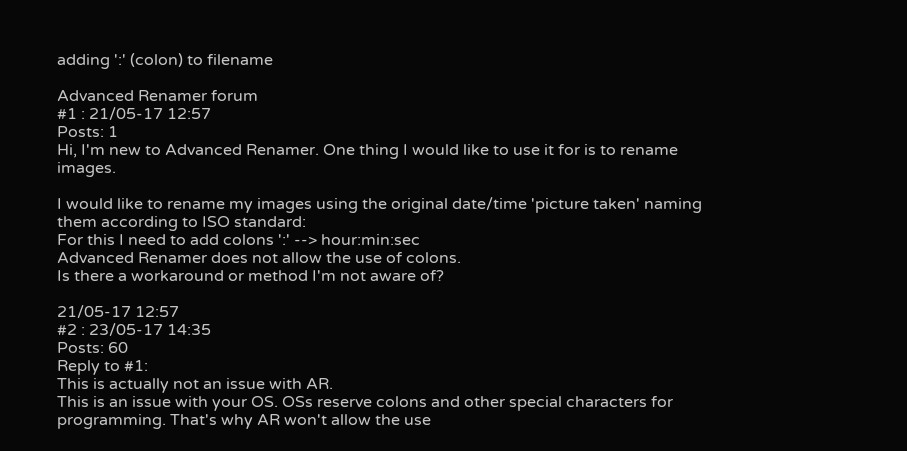adding ':' (colon) to filename

Advanced Renamer forum
#1 : 21/05-17 12:57
Posts: 1
Hi, I'm new to Advanced Renamer. One thing I would like to use it for is to rename images.

I would like to rename my images using the original date/time 'picture taken' naming them according to ISO standard:
For this I need to add colons ':' --> hour:min:sec
Advanced Renamer does not allow the use of colons.
Is there a workaround or method I'm not aware of?

21/05-17 12:57
#2 : 23/05-17 14:35
Posts: 60
Reply to #1:
This is actually not an issue with AR.
This is an issue with your OS. OSs reserve colons and other special characters for programming. That's why AR won't allow the use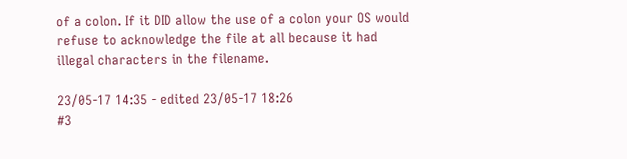of a colon. If it DID allow the use of a colon your OS would refuse to acknowledge the file at all because it had illegal characters in the filename.

23/05-17 14:35 - edited 23/05-17 18:26
#3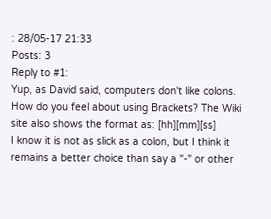: 28/05-17 21:33
Posts: 3
Reply to #1:
Yup, as David said, computers don't like colons.
How do you feel about using Brackets? The Wiki site also shows the format as: [hh][mm][ss]
I know it is not as slick as a colon, but I think it remains a better choice than say a "-" or other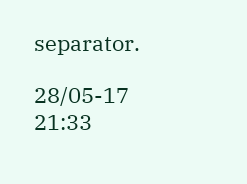separator.

28/05-17 21:33